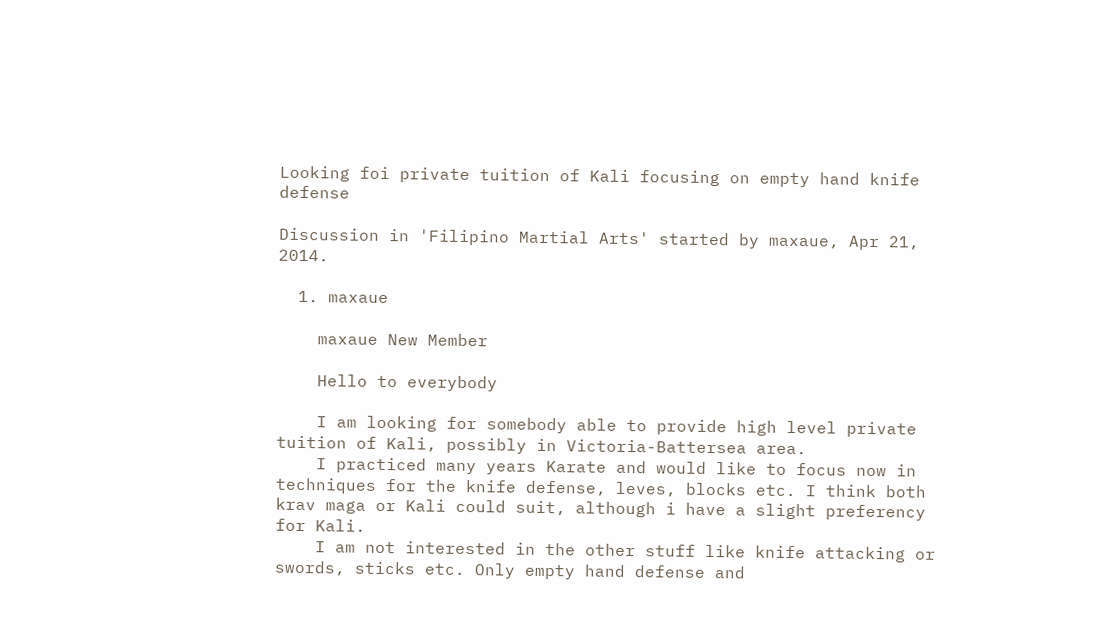Looking foi private tuition of Kali focusing on empty hand knife defense

Discussion in 'Filipino Martial Arts' started by maxaue, Apr 21, 2014.

  1. maxaue

    maxaue New Member

    Hello to everybody

    I am looking for somebody able to provide high level private tuition of Kali, possibly in Victoria-Battersea area.
    I practiced many years Karate and would like to focus now in techniques for the knife defense, leves, blocks etc. I think both krav maga or Kali could suit, although i have a slight preferency for Kali.
    I am not interested in the other stuff like knife attacking or swords, sticks etc. Only empty hand defense and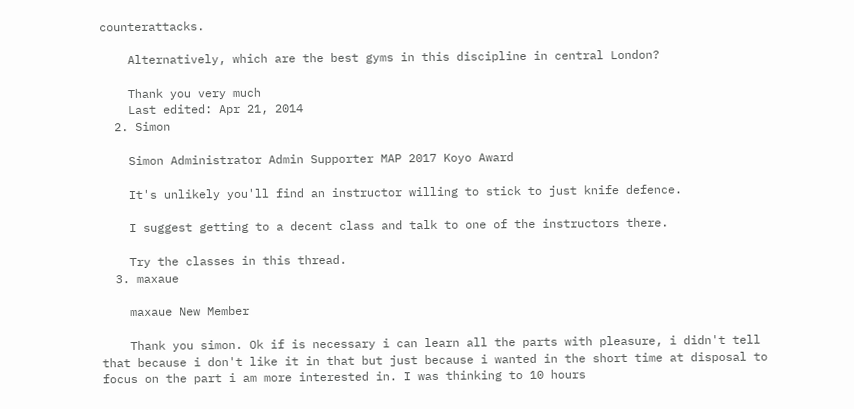counterattacks.

    Alternatively, which are the best gyms in this discipline in central London?

    Thank you very much
    Last edited: Apr 21, 2014
  2. Simon

    Simon Administrator Admin Supporter MAP 2017 Koyo Award

    It's unlikely you'll find an instructor willing to stick to just knife defence.

    I suggest getting to a decent class and talk to one of the instructors there.

    Try the classes in this thread.
  3. maxaue

    maxaue New Member

    Thank you simon. Ok if is necessary i can learn all the parts with pleasure, i didn't tell that because i don't like it in that but just because i wanted in the short time at disposal to focus on the part i am more interested in. I was thinking to 10 hours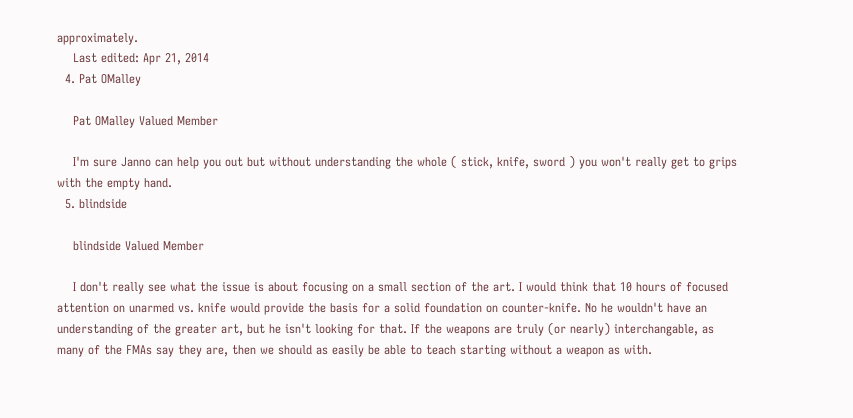approximately.
    Last edited: Apr 21, 2014
  4. Pat OMalley

    Pat OMalley Valued Member

    I'm sure Janno can help you out but without understanding the whole ( stick, knife, sword ) you won't really get to grips with the empty hand.
  5. blindside

    blindside Valued Member

    I don't really see what the issue is about focusing on a small section of the art. I would think that 10 hours of focused attention on unarmed vs. knife would provide the basis for a solid foundation on counter-knife. No he wouldn't have an understanding of the greater art, but he isn't looking for that. If the weapons are truly (or nearly) interchangable, as many of the FMAs say they are, then we should as easily be able to teach starting without a weapon as with.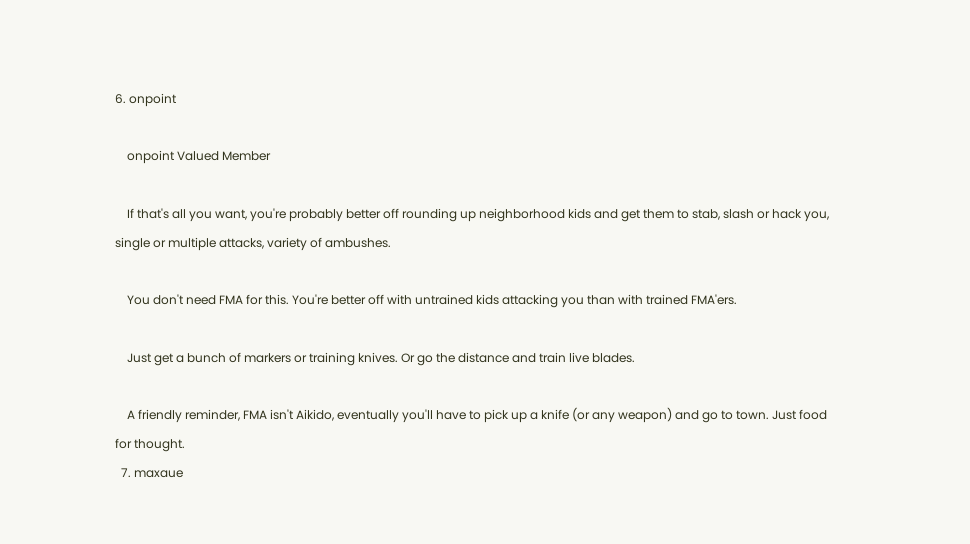6. onpoint

    onpoint Valued Member

    If that's all you want, you're probably better off rounding up neighborhood kids and get them to stab, slash or hack you, single or multiple attacks, variety of ambushes.

    You don't need FMA for this. You're better off with untrained kids attacking you than with trained FMA'ers.

    Just get a bunch of markers or training knives. Or go the distance and train live blades.

    A friendly reminder, FMA isn't Aikido, eventually you'll have to pick up a knife (or any weapon) and go to town. Just food for thought.
  7. maxaue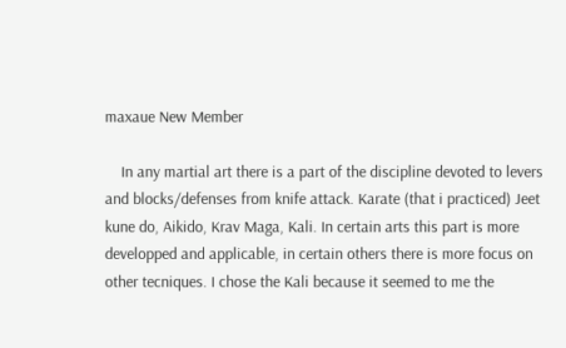maxaue New Member

    In any martial art there is a part of the discipline devoted to levers and blocks/defenses from knife attack. Karate (that i practiced) Jeet kune do, Aikido, Krav Maga, Kali. In certain arts this part is more developped and applicable, in certain others there is more focus on other tecniques. I chose the Kali because it seemed to me the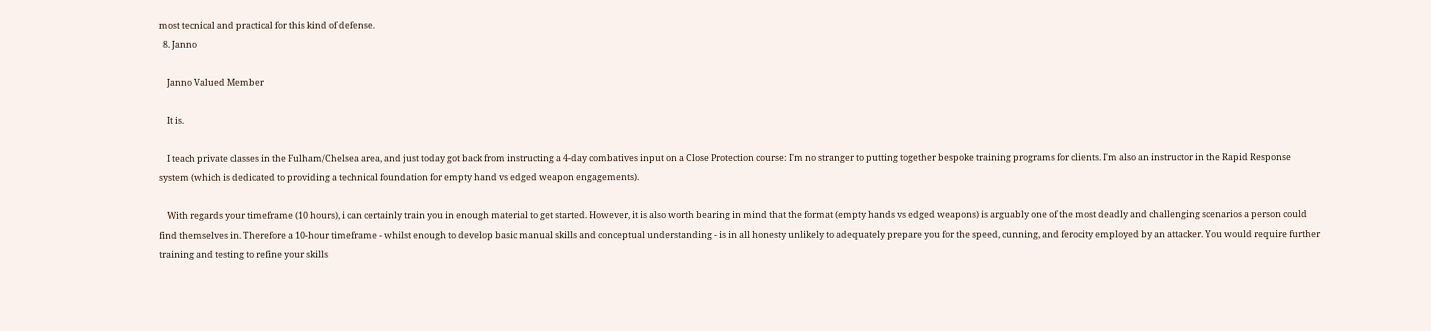most tecnical and practical for this kind of defense.
  8. Janno

    Janno Valued Member

    It is.

    I teach private classes in the Fulham/Chelsea area, and just today got back from instructing a 4-day combatives input on a Close Protection course: I'm no stranger to putting together bespoke training programs for clients. I'm also an instructor in the Rapid Response system (which is dedicated to providing a technical foundation for empty hand vs edged weapon engagements).

    With regards your timeframe (10 hours), i can certainly train you in enough material to get started. However, it is also worth bearing in mind that the format (empty hands vs edged weapons) is arguably one of the most deadly and challenging scenarios a person could find themselves in. Therefore a 10-hour timeframe - whilst enough to develop basic manual skills and conceptual understanding - is in all honesty unlikely to adequately prepare you for the speed, cunning, and ferocity employed by an attacker. You would require further training and testing to refine your skills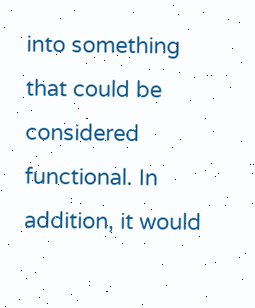into something that could be considered functional. In addition, it would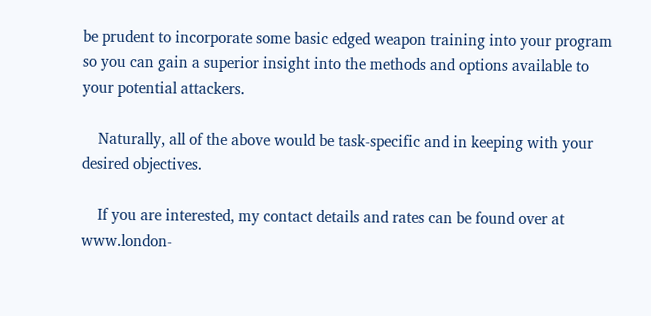be prudent to incorporate some basic edged weapon training into your program so you can gain a superior insight into the methods and options available to your potential attackers.

    Naturally, all of the above would be task-specific and in keeping with your desired objectives.

    If you are interested, my contact details and rates can be found over at www.london-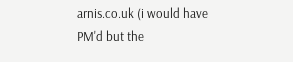arnis.co.uk (i would have PM'd but the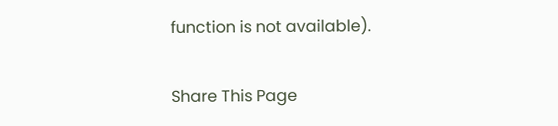function is not available).

Share This Page